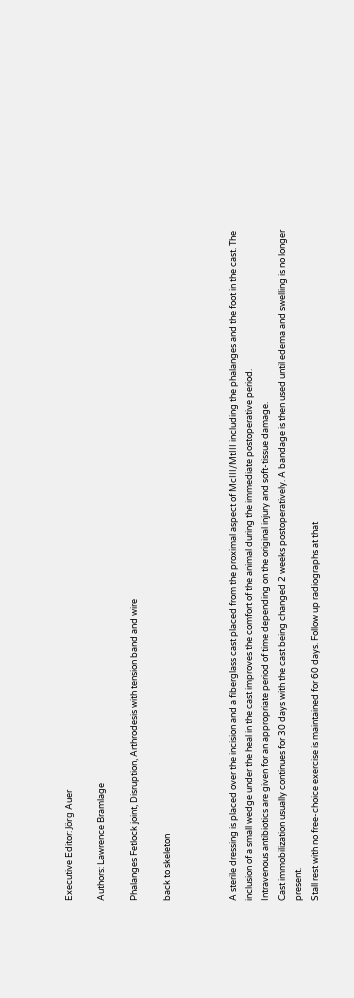Executive Editor: Jörg Auer

Authors: Lawrence Bramlage

Phalanges Fetlock joint, Disruption, Arthrodesis with tension band and wire

back to skeleton



A sterile dressing is placed over the incision and a fiberglass cast placed from the proximal aspect of McIII/MtIII including the phalanges and the foot in the cast. The inclusion of a small wedge under the heal in the cast improves the comfort of the animal during the immediate postoperative period.
Intravenous antibiotics are given for an appropriate period of time depending on the original injury and soft-tissue damage.
Cast immobilization usually continues for 30 days with the cast being changed 2 weeks postoperatively. A bandage is then used until edema and swelling is no longer present.
Stall rest with no free-choice exercise is maintained for 60 days. Follow up radiographs at that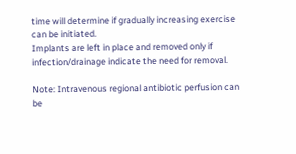time will determine if gradually increasing exercise can be initiated.
Implants are left in place and removed only if infection/drainage indicate the need for removal.

Note: Intravenous regional antibiotic perfusion can be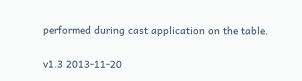performed during cast application on the table.

v1.3 2013-11-20